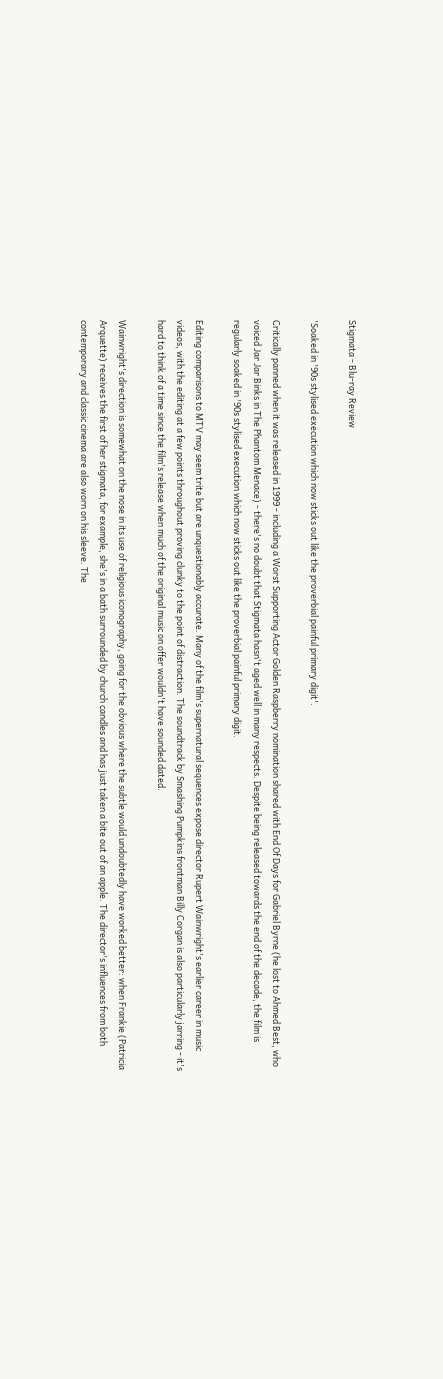Stigmata - Blu-ray Review

'Soaked in '90s stylised execution which now sticks out like the proverbial painful primary digit'.

Critically panned when it was released in 1999 - including a Worst Supporting Actor Golden Raspberry nomination shared with End Of Days for Gabriel Byrne (he lost to Ahmed Best, who voiced Jar Jar Binks in The Phantom Menace) - there's no doubt that Stigmata hasn't aged well in many respects. Despite being released towards the end of the decade, the film is regularly soaked in '90s stylised execution which now sticks out like the proverbial painful primary digit.

Editing comparisons to MTV may seem trite but are unquestionably accurate. Many of the film's supernatural sequences expose director Rupert Wainwright's earlier career in music videos, with the editing at a few points throughout proving clunky to the point of distraction. The soundtrack by Smashing Pumpkins frontman Billy Corgan is also particularly jarring - it's hard to think of a time since the film's release when much of the original music on offer wouldn't have sounded dated.

Wainwright's direction is somewhat on the nose in its use of religious iconography, going for the obvious where the subtle would undoubtedly have worked better: when Frankie (Patricia Arquette) receives the first of her stigmata, for example, she's in a bath surrounded by church candles and has just taken a bite out of an apple. The director's influences from both contemporary and classic cinema are also worn on his sleeve. The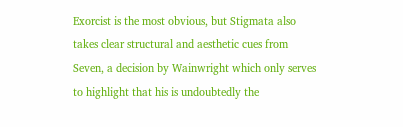Exorcist is the most obvious, but Stigmata also takes clear structural and aesthetic cues from Seven, a decision by Wainwright which only serves to highlight that his is undoubtedly the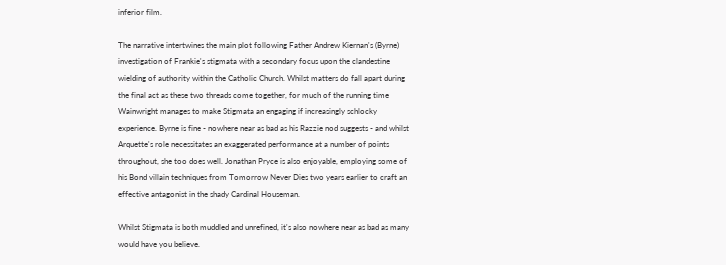inferior film.

The narrative intertwines the main plot following Father Andrew Kiernan's (Byrne) investigation of Frankie's stigmata with a secondary focus upon the clandestine wielding of authority within the Catholic Church. Whilst matters do fall apart during the final act as these two threads come together, for much of the running time Wainwright manages to make Stigmata an engaging if increasingly schlocky experience. Byrne is fine - nowhere near as bad as his Razzie nod suggests - and whilst Arquette's role necessitates an exaggerated performance at a number of points throughout, she too does well. Jonathan Pryce is also enjoyable, employing some of his Bond villain techniques from Tomorrow Never Dies two years earlier to craft an effective antagonist in the shady Cardinal Houseman.

Whilst Stigmata is both muddled and unrefined, it's also nowhere near as bad as many would have you believe.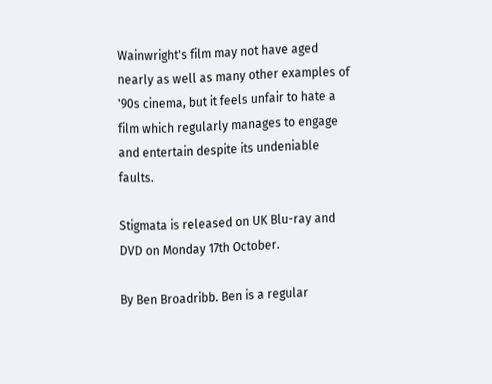Wainwright's film may not have aged nearly as well as many other examples of '90s cinema, but it feels unfair to hate a film which regularly manages to engage and entertain despite its undeniable faults.

Stigmata is released on UK Blu-ray and DVD on Monday 17th October.

By Ben Broadribb. Ben is a regular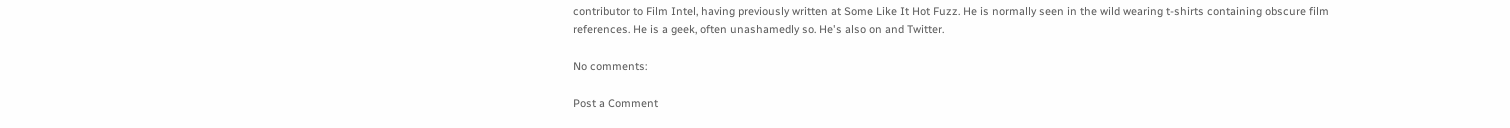contributor to Film Intel, having previously written at Some Like It Hot Fuzz. He is normally seen in the wild wearing t-shirts containing obscure film references. He is a geek, often unashamedly so. He's also on and Twitter.

No comments:

Post a Comment